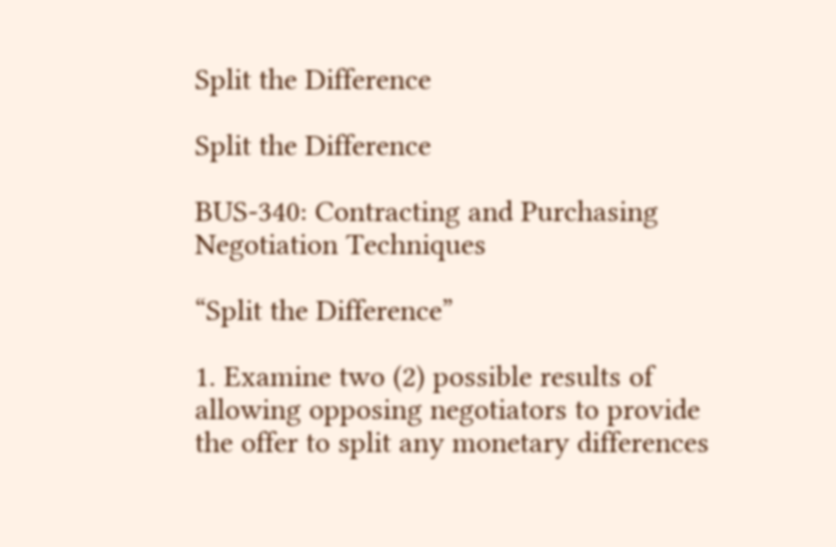Split the Difference

Split the Difference

BUS-340: Contracting and Purchasing Negotiation Techniques

“Split the Difference”

1. Examine two (2) possible results of allowing opposing negotiators to provide the offer to split any monetary differences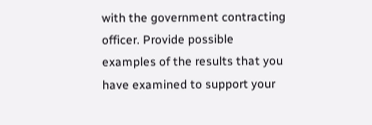with the government contracting officer. Provide possible examples of the results that you have examined to support your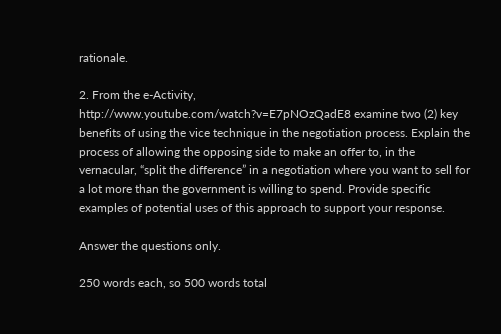rationale.

2. From the e-Activity, http://www.youtube.com/watch?v=E7pNOzQadE8 examine two (2) key benefits of using the vice technique in the negotiation process. Explain the process of allowing the opposing side to make an offer to, in the vernacular, “split the difference” in a negotiation where you want to sell for a lot more than the government is willing to spend. Provide specific examples of potential uses of this approach to support your response.

Answer the questions only.

250 words each, so 500 words total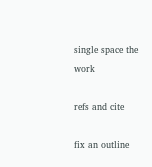single space the work

refs and cite

fix an outline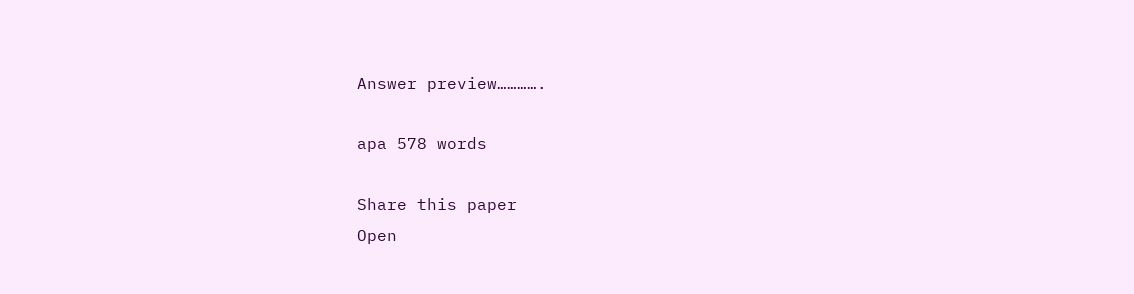Answer preview………….

apa 578 words

Share this paper
Open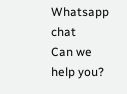Whatsapp chat
Can we help you?